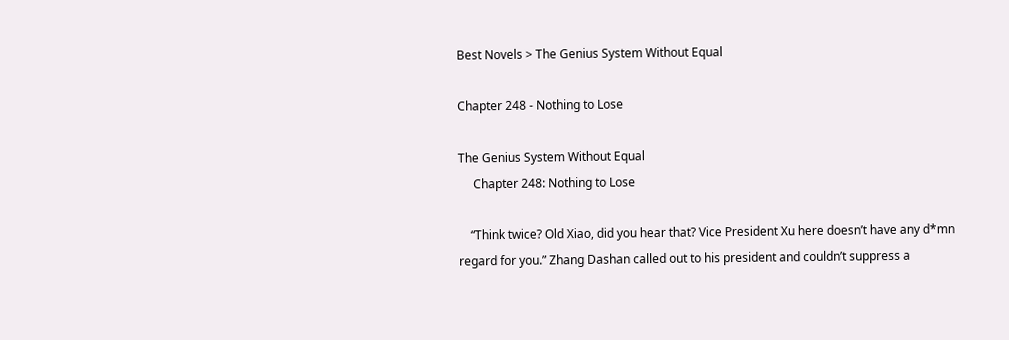Best Novels > The Genius System Without Equal

Chapter 248 - Nothing to Lose

The Genius System Without Equal
     Chapter 248: Nothing to Lose

    “Think twice? Old Xiao, did you hear that? Vice President Xu here doesn’t have any d*mn regard for you.” Zhang Dashan called out to his president and couldn’t suppress a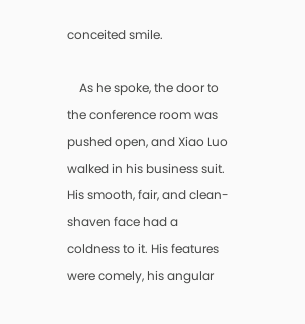conceited smile.

    As he spoke, the door to the conference room was pushed open, and Xiao Luo walked in his business suit. His smooth, fair, and clean-shaven face had a coldness to it. His features were comely, his angular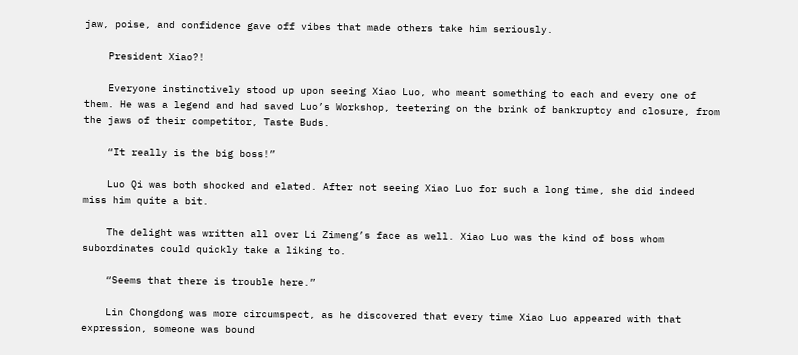jaw, poise, and confidence gave off vibes that made others take him seriously.

    President Xiao?!

    Everyone instinctively stood up upon seeing Xiao Luo, who meant something to each and every one of them. He was a legend and had saved Luo’s Workshop, teetering on the brink of bankruptcy and closure, from the jaws of their competitor, Taste Buds.

    “It really is the big boss!”

    Luo Qi was both shocked and elated. After not seeing Xiao Luo for such a long time, she did indeed miss him quite a bit.

    The delight was written all over Li Zimeng’s face as well. Xiao Luo was the kind of boss whom subordinates could quickly take a liking to.

    “Seems that there is trouble here.”

    Lin Chongdong was more circumspect, as he discovered that every time Xiao Luo appeared with that expression, someone was bound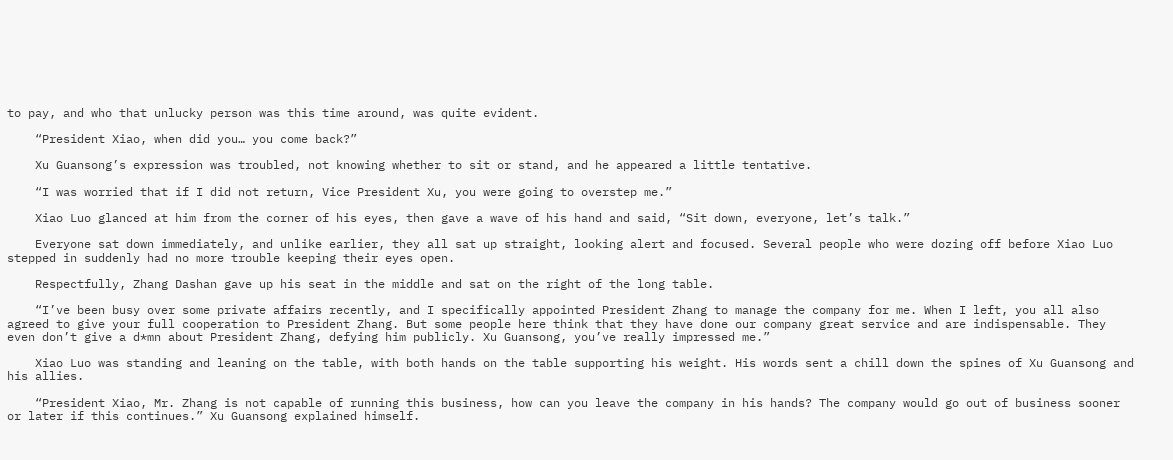to pay, and who that unlucky person was this time around, was quite evident.

    “President Xiao, when did you… you come back?”

    Xu Guansong’s expression was troubled, not knowing whether to sit or stand, and he appeared a little tentative.

    “I was worried that if I did not return, Vice President Xu, you were going to overstep me.”

    Xiao Luo glanced at him from the corner of his eyes, then gave a wave of his hand and said, “Sit down, everyone, let’s talk.”

    Everyone sat down immediately, and unlike earlier, they all sat up straight, looking alert and focused. Several people who were dozing off before Xiao Luo stepped in suddenly had no more trouble keeping their eyes open.

    Respectfully, Zhang Dashan gave up his seat in the middle and sat on the right of the long table.

    “I’ve been busy over some private affairs recently, and I specifically appointed President Zhang to manage the company for me. When I left, you all also agreed to give your full cooperation to President Zhang. But some people here think that they have done our company great service and are indispensable. They even don’t give a d*mn about President Zhang, defying him publicly. Xu Guansong, you’ve really impressed me.”

    Xiao Luo was standing and leaning on the table, with both hands on the table supporting his weight. His words sent a chill down the spines of Xu Guansong and his allies.

    “President Xiao, Mr. Zhang is not capable of running this business, how can you leave the company in his hands? The company would go out of business sooner or later if this continues.” Xu Guansong explained himself.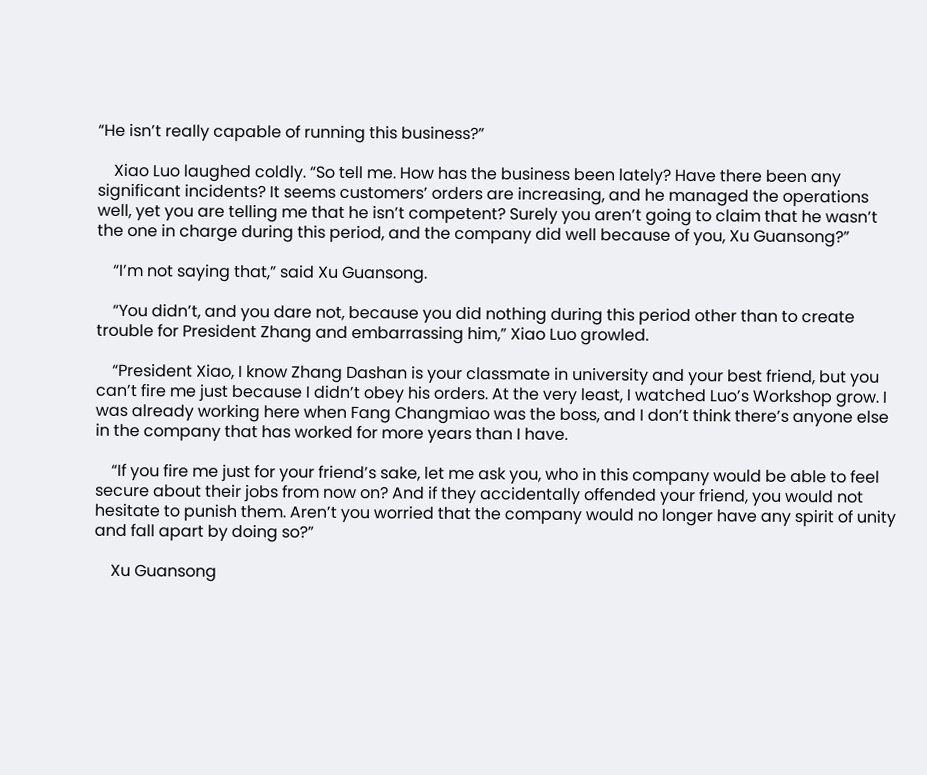“He isn’t really capable of running this business?”

    Xiao Luo laughed coldly. “So tell me. How has the business been lately? Have there been any significant incidents? It seems customers’ orders are increasing, and he managed the operations well, yet you are telling me that he isn’t competent? Surely you aren’t going to claim that he wasn’t the one in charge during this period, and the company did well because of you, Xu Guansong?”

    “I’m not saying that,” said Xu Guansong.

    “You didn’t, and you dare not, because you did nothing during this period other than to create trouble for President Zhang and embarrassing him,” Xiao Luo growled.

    “President Xiao, I know Zhang Dashan is your classmate in university and your best friend, but you can’t fire me just because I didn’t obey his orders. At the very least, I watched Luo’s Workshop grow. I was already working here when Fang Changmiao was the boss, and I don’t think there’s anyone else in the company that has worked for more years than I have.

    “If you fire me just for your friend’s sake, let me ask you, who in this company would be able to feel secure about their jobs from now on? And if they accidentally offended your friend, you would not hesitate to punish them. Aren’t you worried that the company would no longer have any spirit of unity and fall apart by doing so?”

    Xu Guansong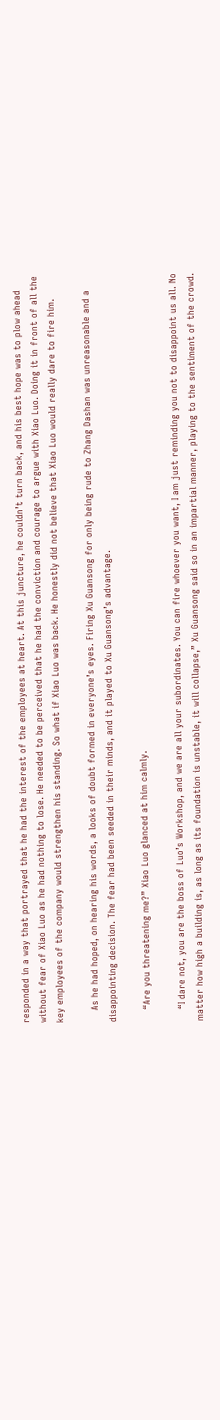responded in a way that portrayed that he had the interest of the employees at heart. At this juncture, he couldn’t turn back, and his best hope was to plow ahead without fear of Xiao Luo as he had nothing to lose. He needed to be perceived that he had the conviction and courage to argue with Xiao Luo. Doing it in front of all the key employees of the company would strengthen his standing. So what if Xiao Luo was back. He honestly did not believe that Xiao Luo would really dare to fire him.

    As he had hoped, on hearing his words, a looks of doubt formed in everyone’s eyes. Firing Xu Guansong for only being rude to Zhang Dashan was unreasonable and a disappointing decision. The fear had been seeded in their minds, and it played to Xu Guansong’s advantage.

    “Are you threatening me?” Xiao Luo glanced at him calmly.

    “I dare not, you are the boss of Luo’s Workshop, and we are all your subordinates. You can fire whoever you want, I am just reminding you not to disappoint us all. No matter how high a building is, as long as its foundation is unstable, it will collapse,” Xu Guansong said so in an impartial manner, playing to the sentiment of the crowd.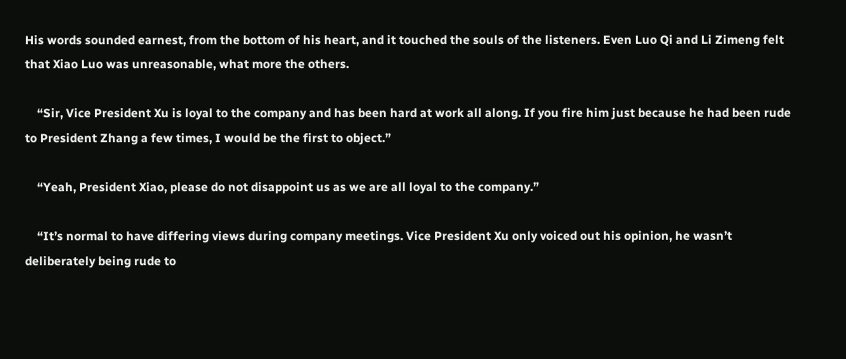His words sounded earnest, from the bottom of his heart, and it touched the souls of the listeners. Even Luo Qi and Li Zimeng felt that Xiao Luo was unreasonable, what more the others.

    “Sir, Vice President Xu is loyal to the company and has been hard at work all along. If you fire him just because he had been rude to President Zhang a few times, I would be the first to object.”

    “Yeah, President Xiao, please do not disappoint us as we are all loyal to the company.”

    “It’s normal to have differing views during company meetings. Vice President Xu only voiced out his opinion, he wasn’t deliberately being rude to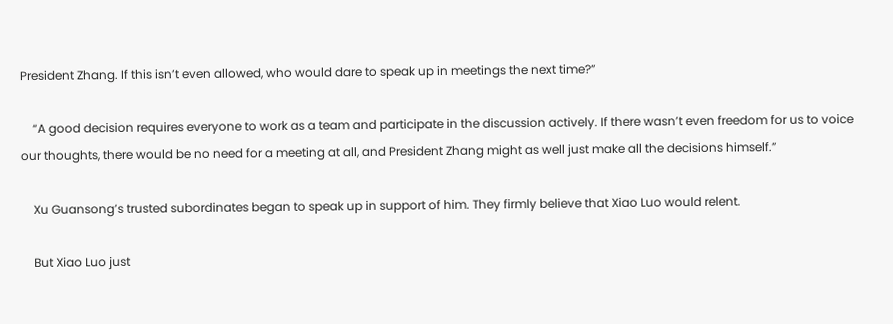President Zhang. If this isn’t even allowed, who would dare to speak up in meetings the next time?”

    “A good decision requires everyone to work as a team and participate in the discussion actively. If there wasn’t even freedom for us to voice our thoughts, there would be no need for a meeting at all, and President Zhang might as well just make all the decisions himself.”

    Xu Guansong’s trusted subordinates began to speak up in support of him. They firmly believe that Xiao Luo would relent.

    But Xiao Luo just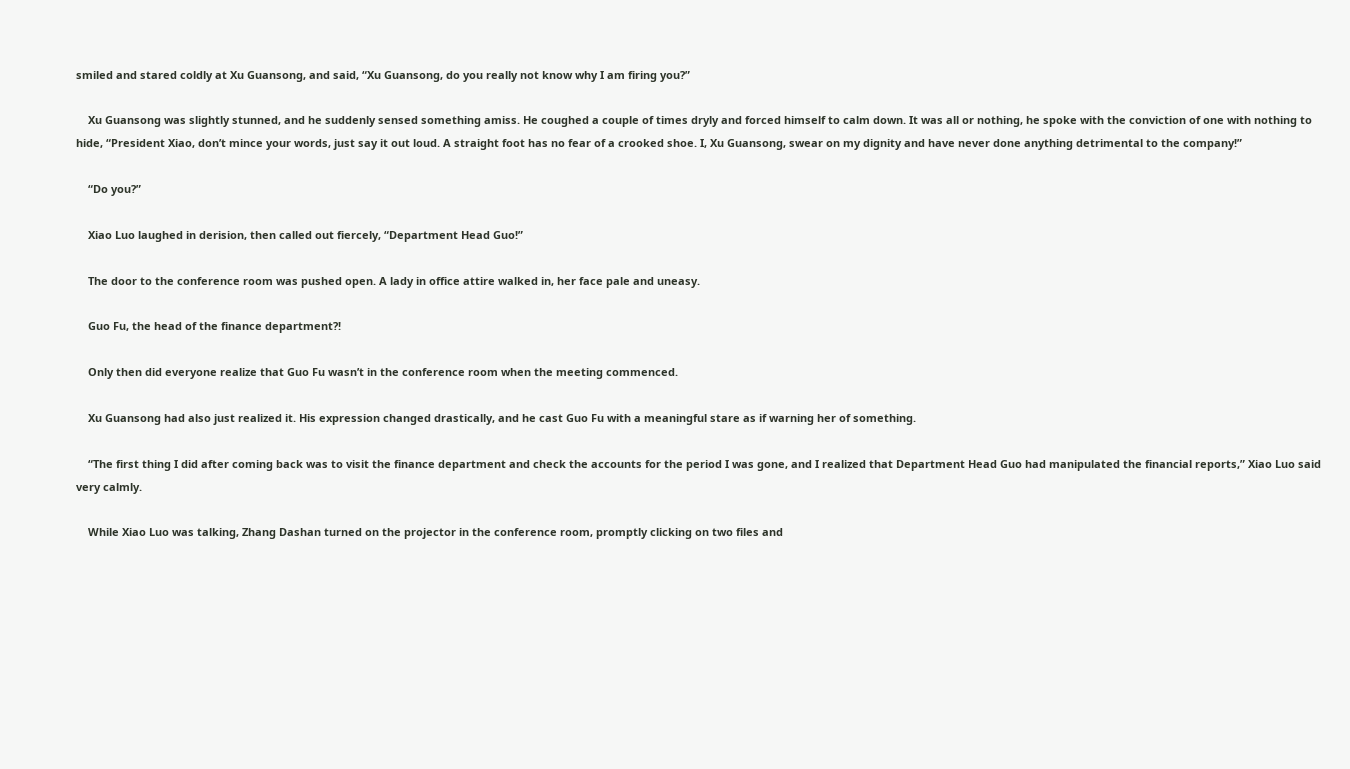smiled and stared coldly at Xu Guansong, and said, “Xu Guansong, do you really not know why I am firing you?”

    Xu Guansong was slightly stunned, and he suddenly sensed something amiss. He coughed a couple of times dryly and forced himself to calm down. It was all or nothing, he spoke with the conviction of one with nothing to hide, “President Xiao, don’t mince your words, just say it out loud. A straight foot has no fear of a crooked shoe. I, Xu Guansong, swear on my dignity and have never done anything detrimental to the company!”

    “Do you?”

    Xiao Luo laughed in derision, then called out fiercely, “Department Head Guo!”

    The door to the conference room was pushed open. A lady in office attire walked in, her face pale and uneasy.

    Guo Fu, the head of the finance department?!

    Only then did everyone realize that Guo Fu wasn’t in the conference room when the meeting commenced.

    Xu Guansong had also just realized it. His expression changed drastically, and he cast Guo Fu with a meaningful stare as if warning her of something.

    “The first thing I did after coming back was to visit the finance department and check the accounts for the period I was gone, and I realized that Department Head Guo had manipulated the financial reports,” Xiao Luo said very calmly.

    While Xiao Luo was talking, Zhang Dashan turned on the projector in the conference room, promptly clicking on two files and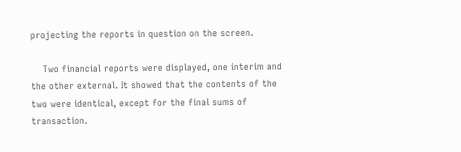projecting the reports in question on the screen.

    Two financial reports were displayed, one interim and the other external. It showed that the contents of the two were identical, except for the final sums of transaction.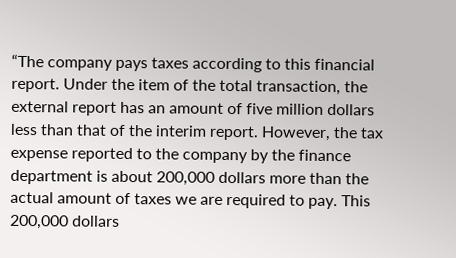“The company pays taxes according to this financial report. Under the item of the total transaction, the external report has an amount of five million dollars less than that of the interim report. However, the tax expense reported to the company by the finance department is about 200,000 dollars more than the actual amount of taxes we are required to pay. This 200,000 dollars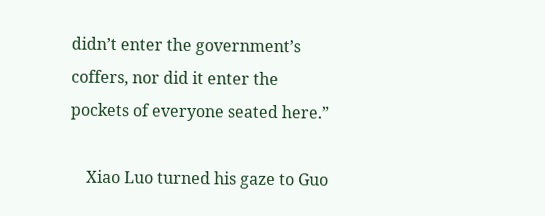didn’t enter the government’s coffers, nor did it enter the pockets of everyone seated here.”

    Xiao Luo turned his gaze to Guo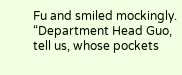Fu and smiled mockingly. “Department Head Guo, tell us, whose pockets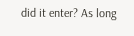did it enter? As long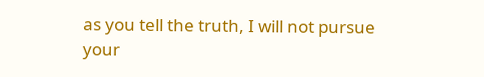as you tell the truth, I will not pursue your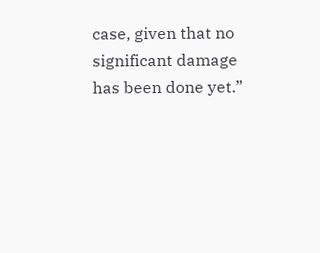case, given that no significant damage has been done yet.”